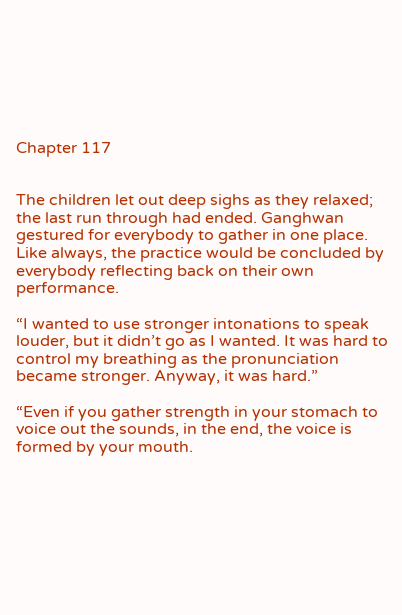Chapter 117


The children let out deep sighs as they relaxed; the last run through had ended. Ganghwan gestured for everybody to gather in one place. Like always, the practice would be concluded by everybody reflecting back on their own performance.

“I wanted to use stronger intonations to speak louder, but it didn’t go as I wanted. It was hard to control my breathing as the pronunciation became stronger. Anyway, it was hard.”

“Even if you gather strength in your stomach to voice out the sounds, in the end, the voice is formed by your mouth.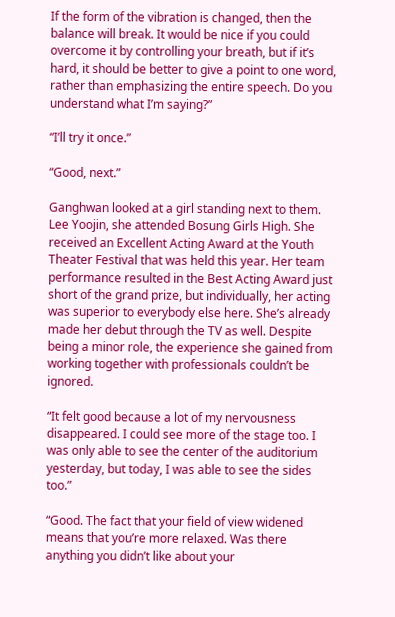If the form of the vibration is changed, then the balance will break. It would be nice if you could overcome it by controlling your breath, but if it’s hard, it should be better to give a point to one word, rather than emphasizing the entire speech. Do you understand what I’m saying?”

“I’ll try it once.”

“Good, next.”

Ganghwan looked at a girl standing next to them. Lee Yoojin, she attended Bosung Girls High. She received an Excellent Acting Award at the Youth Theater Festival that was held this year. Her team performance resulted in the Best Acting Award just short of the grand prize, but individually, her acting was superior to everybody else here. She’s already made her debut through the TV as well. Despite being a minor role, the experience she gained from working together with professionals couldn’t be ignored.

“It felt good because a lot of my nervousness disappeared. I could see more of the stage too. I was only able to see the center of the auditorium yesterday, but today, I was able to see the sides too.”

“Good. The fact that your field of view widened means that you’re more relaxed. Was there anything you didn’t like about your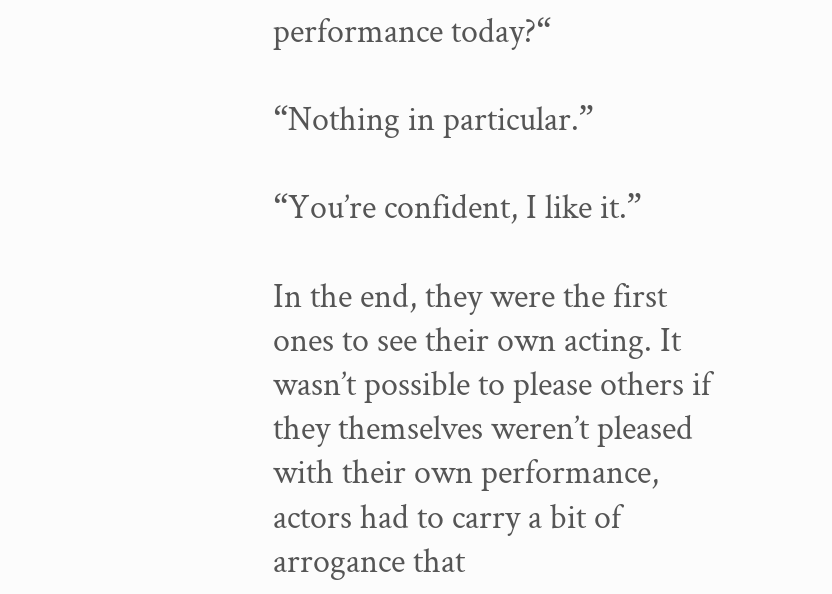performance today?“

“Nothing in particular.”

“You’re confident, I like it.”

In the end, they were the first ones to see their own acting. It wasn’t possible to please others if they themselves weren’t pleased with their own performance, actors had to carry a bit of arrogance that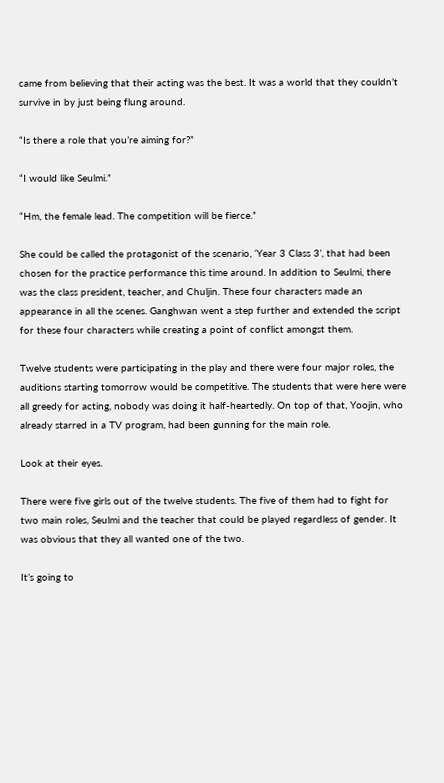came from believing that their acting was the best. It was a world that they couldn’t survive in by just being flung around.

“Is there a role that you’re aiming for?”

“I would like Seulmi.”

“Hm, the female lead. The competition will be fierce.”

She could be called the protagonist of the scenario, ‘Year 3 Class 3’, that had been chosen for the practice performance this time around. In addition to Seulmi, there was the class president, teacher, and Chuljin. These four characters made an appearance in all the scenes. Ganghwan went a step further and extended the script for these four characters while creating a point of conflict amongst them.

Twelve students were participating in the play and there were four major roles, the auditions starting tomorrow would be competitive. The students that were here were all greedy for acting, nobody was doing it half-heartedly. On top of that, Yoojin, who already starred in a TV program, had been gunning for the main role.

Look at their eyes.

There were five girls out of the twelve students. The five of them had to fight for two main roles, Seulmi and the teacher that could be played regardless of gender. It was obvious that they all wanted one of the two.

It’s going to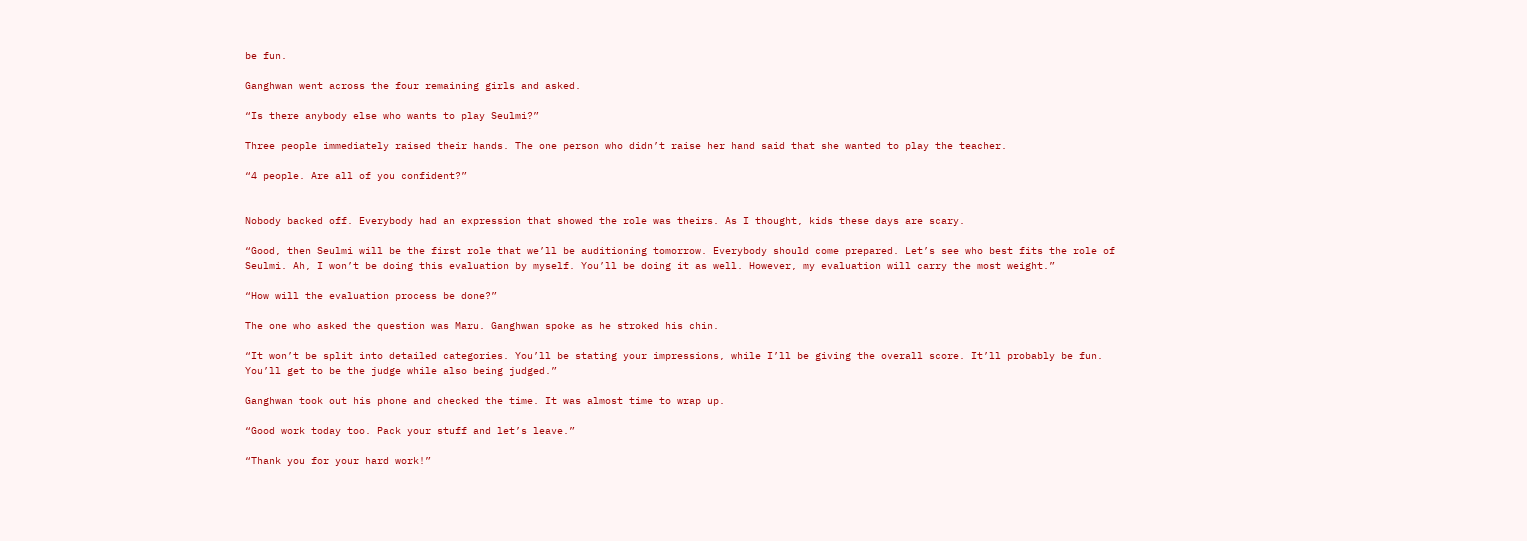be fun.

Ganghwan went across the four remaining girls and asked.

“Is there anybody else who wants to play Seulmi?”

Three people immediately raised their hands. The one person who didn’t raise her hand said that she wanted to play the teacher.

“4 people. Are all of you confident?”


Nobody backed off. Everybody had an expression that showed the role was theirs. As I thought, kids these days are scary.

“Good, then Seulmi will be the first role that we’ll be auditioning tomorrow. Everybody should come prepared. Let’s see who best fits the role of Seulmi. Ah, I won’t be doing this evaluation by myself. You’ll be doing it as well. However, my evaluation will carry the most weight.”

“How will the evaluation process be done?”

The one who asked the question was Maru. Ganghwan spoke as he stroked his chin.

“It won’t be split into detailed categories. You’ll be stating your impressions, while I’ll be giving the overall score. It’ll probably be fun. You’ll get to be the judge while also being judged.”

Ganghwan took out his phone and checked the time. It was almost time to wrap up.

“Good work today too. Pack your stuff and let’s leave.”

“Thank you for your hard work!”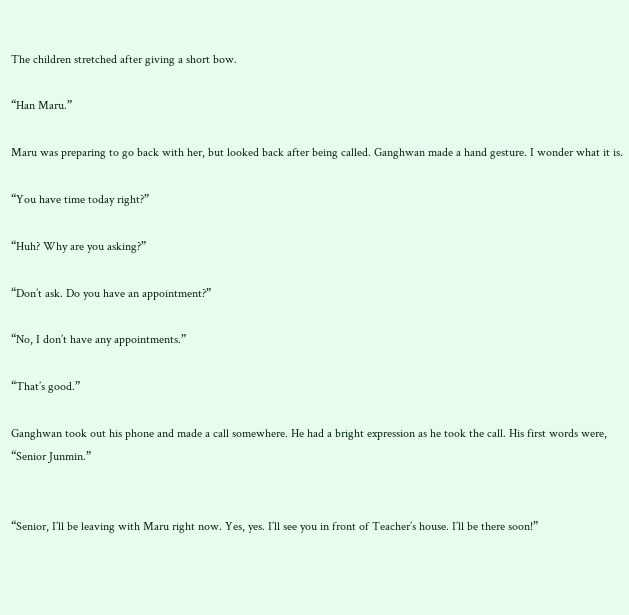The children stretched after giving a short bow.

“Han Maru.”

Maru was preparing to go back with her, but looked back after being called. Ganghwan made a hand gesture. I wonder what it is.

“You have time today right?”

“Huh? Why are you asking?”

“Don’t ask. Do you have an appointment?”

“No, I don’t have any appointments.”

“That’s good.”

Ganghwan took out his phone and made a call somewhere. He had a bright expression as he took the call. His first words were, “Senior Junmin.”


“Senior, I’ll be leaving with Maru right now. Yes, yes. I’ll see you in front of Teacher’s house. I’ll be there soon!”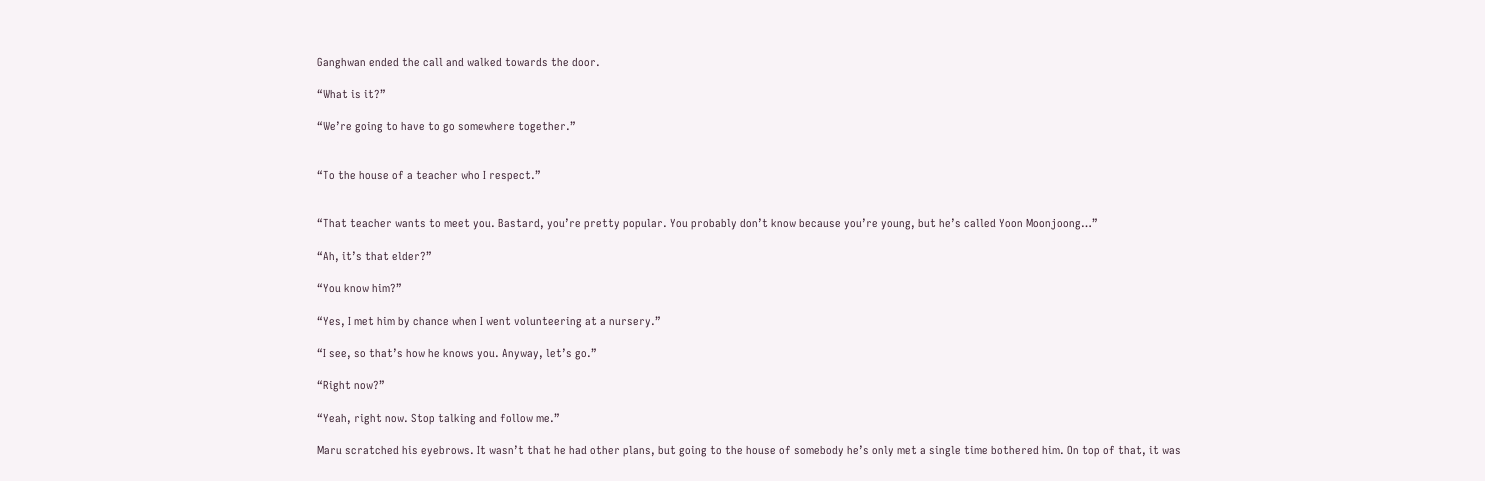Ganghwan ended the call and walked towards the door.

“What is it?”

“We’re going to have to go somewhere together.”


“To the house of a teacher who I respect.”


“That teacher wants to meet you. Bastard, you’re pretty popular. You probably don’t know because you’re young, but he’s called Yoon Moonjoong…”

“Ah, it’s that elder?”

“You know him?”

“Yes, I met him by chance when I went volunteering at a nursery.”

“I see, so that’s how he knows you. Anyway, let’s go.”

“Right now?”

“Yeah, right now. Stop talking and follow me.”

Maru scratched his eyebrows. It wasn’t that he had other plans, but going to the house of somebody he’s only met a single time bothered him. On top of that, it was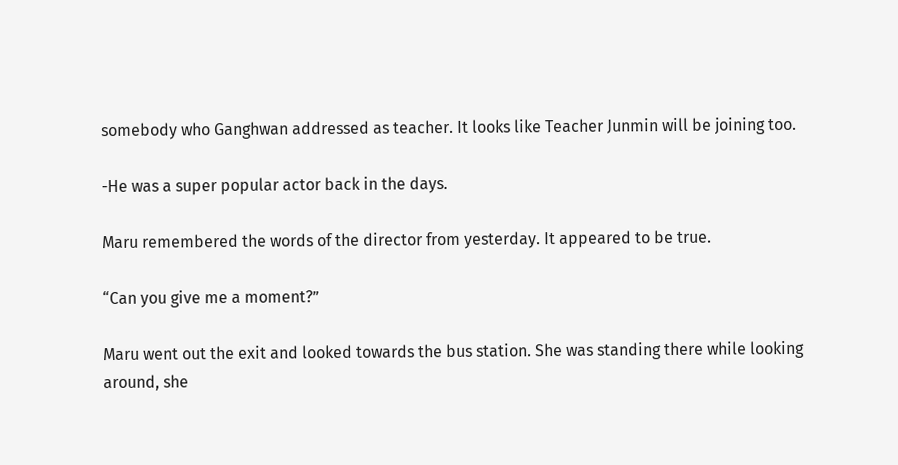somebody who Ganghwan addressed as teacher. It looks like Teacher Junmin will be joining too.

-He was a super popular actor back in the days.

Maru remembered the words of the director from yesterday. It appeared to be true.

“Can you give me a moment?”

Maru went out the exit and looked towards the bus station. She was standing there while looking around, she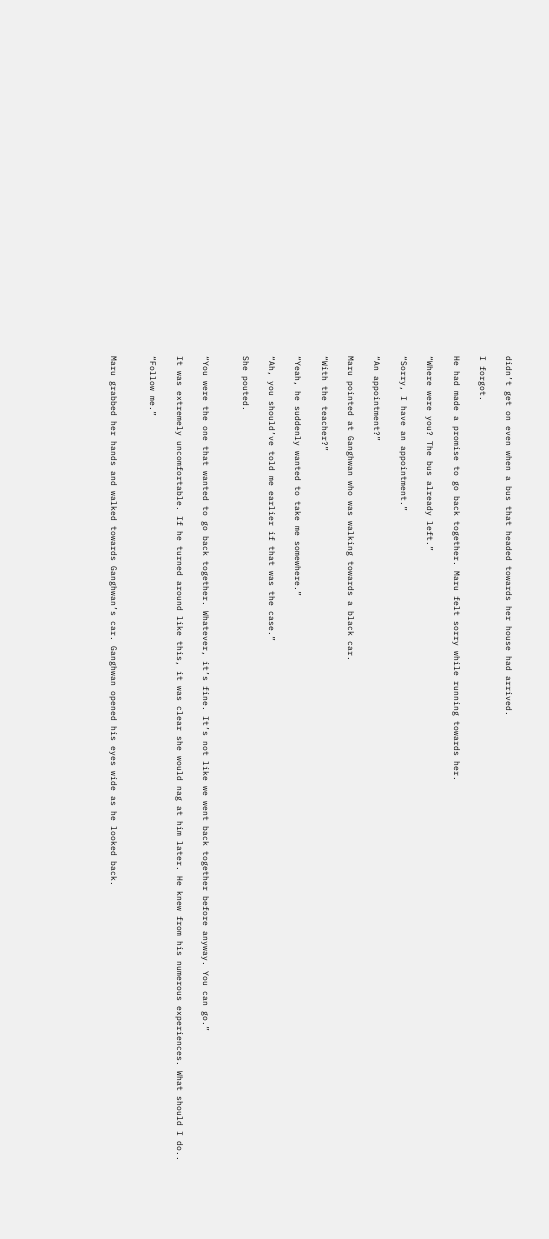didn’t get on even when a bus that headed towards her house had arrived.

I forgot.

He had made a promise to go back together. Maru felt sorry while running towards her.

“Where were you? The bus already left.”

“Sorry, I have an appointment.”

“An appointment?”

Maru pointed at Ganghwan who was walking towards a black car.

“With the teacher?”

“Yeah, he suddenly wanted to take me somewhere.”

“Ah, you should’ve told me earlier if that was the case.”

She pouted.


“You were the one that wanted to go back together. Whatever, it’s fine. It’s not like we went back together before anyway. You can go.”

It was extremely uncomfortable. If he turned around like this, it was clear she would nag at him later. He knew from his numerous experiences. What should I do..

“Follow me.”


Maru grabbed her hands and walked towards Ganghwan’s car. Ganghwan opened his eyes wide as he looked back.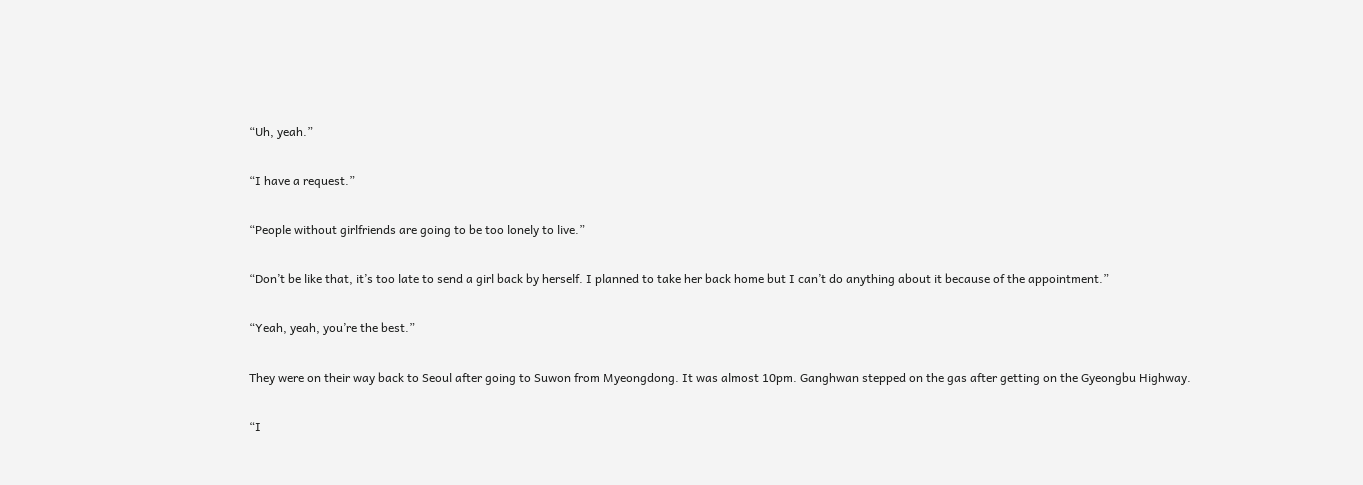“Uh, yeah.”

“I have a request.”

“People without girlfriends are going to be too lonely to live.”

“Don’t be like that, it’s too late to send a girl back by herself. I planned to take her back home but I can’t do anything about it because of the appointment.”

“Yeah, yeah, you’re the best.”

They were on their way back to Seoul after going to Suwon from Myeongdong. It was almost 10pm. Ganghwan stepped on the gas after getting on the Gyeongbu Highway.

“I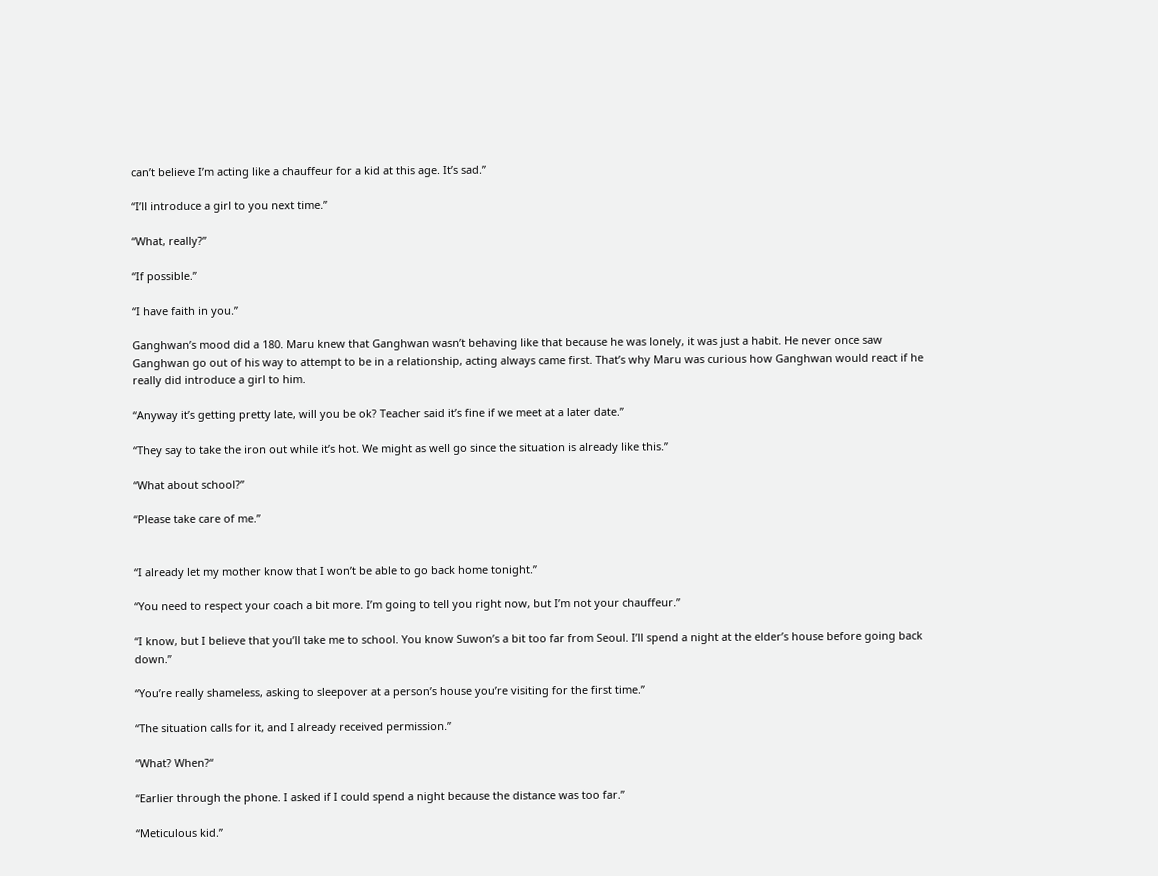can’t believe I’m acting like a chauffeur for a kid at this age. It’s sad.”

“I’ll introduce a girl to you next time.”

“What, really?”

“If possible.”

“I have faith in you.”

Ganghwan’s mood did a 180. Maru knew that Ganghwan wasn’t behaving like that because he was lonely, it was just a habit. He never once saw Ganghwan go out of his way to attempt to be in a relationship, acting always came first. That’s why Maru was curious how Ganghwan would react if he really did introduce a girl to him.

“Anyway it’s getting pretty late, will you be ok? Teacher said it’s fine if we meet at a later date.”

“They say to take the iron out while it’s hot. We might as well go since the situation is already like this.”

“What about school?”

“Please take care of me.”


“I already let my mother know that I won’t be able to go back home tonight.”

“You need to respect your coach a bit more. I’m going to tell you right now, but I’m not your chauffeur.”

“I know, but I believe that you’ll take me to school. You know Suwon’s a bit too far from Seoul. I’ll spend a night at the elder’s house before going back down.”

“You’re really shameless, asking to sleepover at a person’s house you’re visiting for the first time.”

“The situation calls for it, and I already received permission.”

“What? When?“

“Earlier through the phone. I asked if I could spend a night because the distance was too far.”

“Meticulous kid.”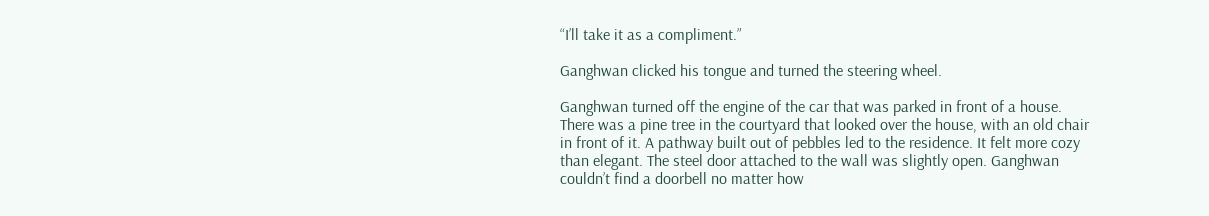“I’ll take it as a compliment.”

Ganghwan clicked his tongue and turned the steering wheel.

Ganghwan turned off the engine of the car that was parked in front of a house. There was a pine tree in the courtyard that looked over the house, with an old chair in front of it. A pathway built out of pebbles led to the residence. It felt more cozy than elegant. The steel door attached to the wall was slightly open. Ganghwan couldn’t find a doorbell no matter how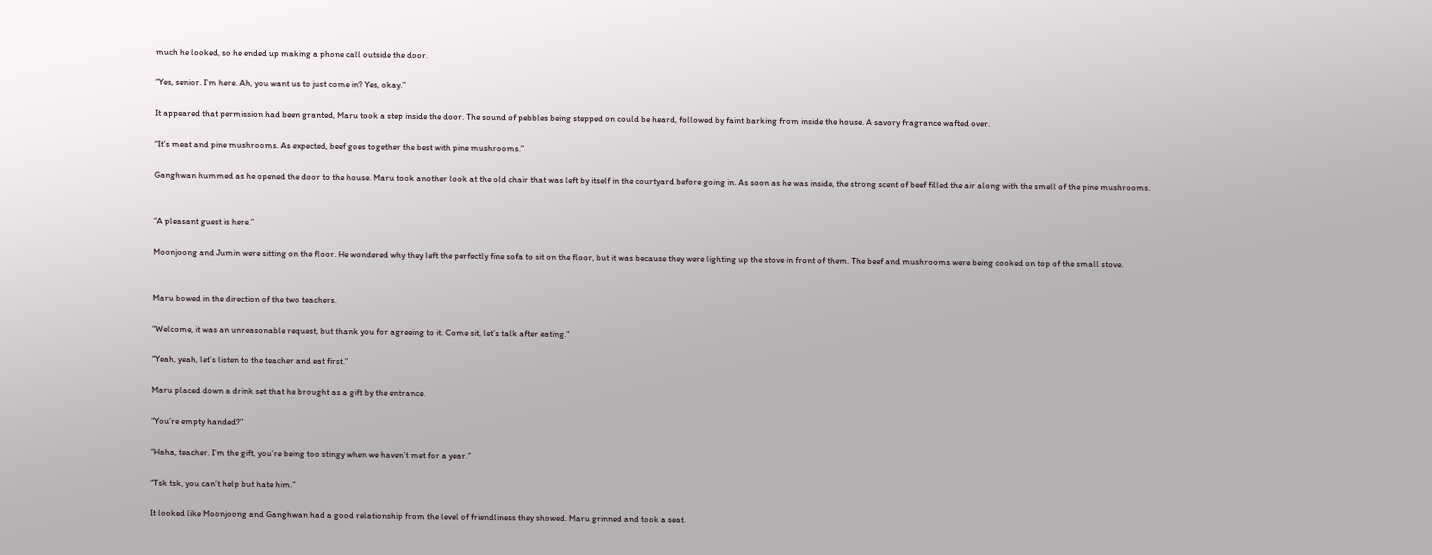much he looked, so he ended up making a phone call outside the door.

“Yes, senior. I’m here. Ah, you want us to just come in? Yes, okay.”

It appeared that permission had been granted, Maru took a step inside the door. The sound of pebbles being stepped on could be heard, followed by faint barking from inside the house. A savory fragrance wafted over.

“It’s meat and pine mushrooms. As expected, beef goes together the best with pine mushrooms.”

Ganghwan hummed as he opened the door to the house. Maru took another look at the old chair that was left by itself in the courtyard before going in. As soon as he was inside, the strong scent of beef filled the air along with the smell of the pine mushrooms.


“A pleasant guest is here.”

Moonjoong and Jumin were sitting on the floor. He wondered why they left the perfectly fine sofa to sit on the floor, but it was because they were lighting up the stove in front of them. The beef and mushrooms were being cooked on top of the small stove.


Maru bowed in the direction of the two teachers.

“Welcome, it was an unreasonable request, but thank you for agreeing to it. Come sit, let’s talk after eating.”

“Yeah, yeah, let’s listen to the teacher and eat first.”

Maru placed down a drink set that he brought as a gift by the entrance.

“You’re empty handed?”

“Haha, teacher. I’m the gift, you’re being too stingy when we haven’t met for a year.”

“Tsk tsk, you can’t help but hate him.”

It looked like Moonjoong and Ganghwan had a good relationship from the level of friendliness they showed. Maru grinned and took a seat.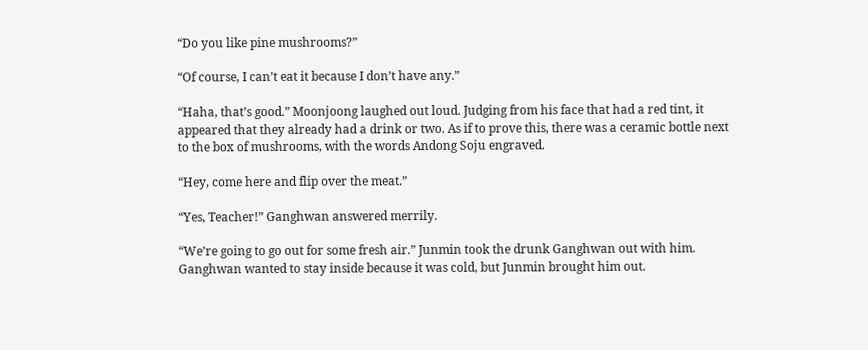“Do you like pine mushrooms?”

“Of course, I can’t eat it because I don’t have any.”

“Haha, that’s good.” Moonjoong laughed out loud. Judging from his face that had a red tint, it appeared that they already had a drink or two. As if to prove this, there was a ceramic bottle next to the box of mushrooms, with the words Andong Soju engraved.

“Hey, come here and flip over the meat.”

“Yes, Teacher!” Ganghwan answered merrily.

“We’re going to go out for some fresh air.” Junmin took the drunk Ganghwan out with him. Ganghwan wanted to stay inside because it was cold, but Junmin brought him out.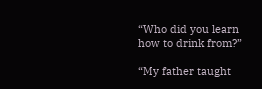“Who did you learn how to drink from?”

“My father taught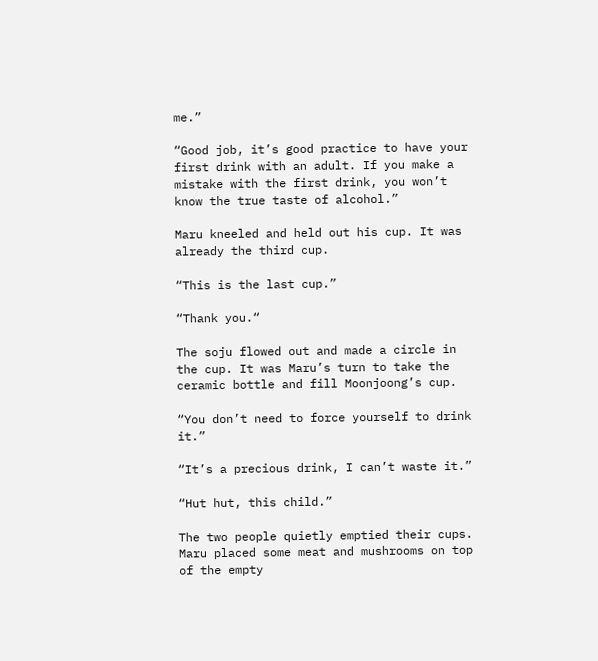me.”

“Good job, it’s good practice to have your first drink with an adult. If you make a mistake with the first drink, you won’t know the true taste of alcohol.”

Maru kneeled and held out his cup. It was already the third cup.

“This is the last cup.”

“Thank you.“

The soju flowed out and made a circle in the cup. It was Maru’s turn to take the ceramic bottle and fill Moonjoong’s cup.

“You don’t need to force yourself to drink it.”

“It’s a precious drink, I can’t waste it.”

“Hut hut, this child.”

The two people quietly emptied their cups. Maru placed some meat and mushrooms on top of the empty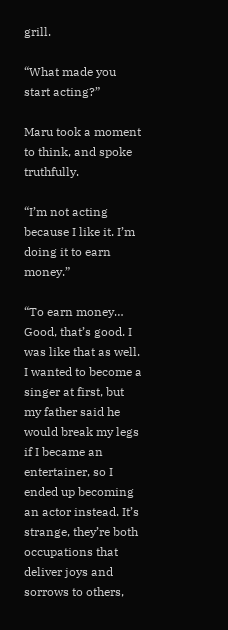grill.

“What made you start acting?”

Maru took a moment to think, and spoke truthfully.

“I’m not acting because I like it. I’m doing it to earn money.”

“To earn money… Good, that’s good. I was like that as well. I wanted to become a singer at first, but my father said he would break my legs if I became an entertainer, so I ended up becoming an actor instead. It’s strange, they’re both occupations that deliver joys and sorrows to others,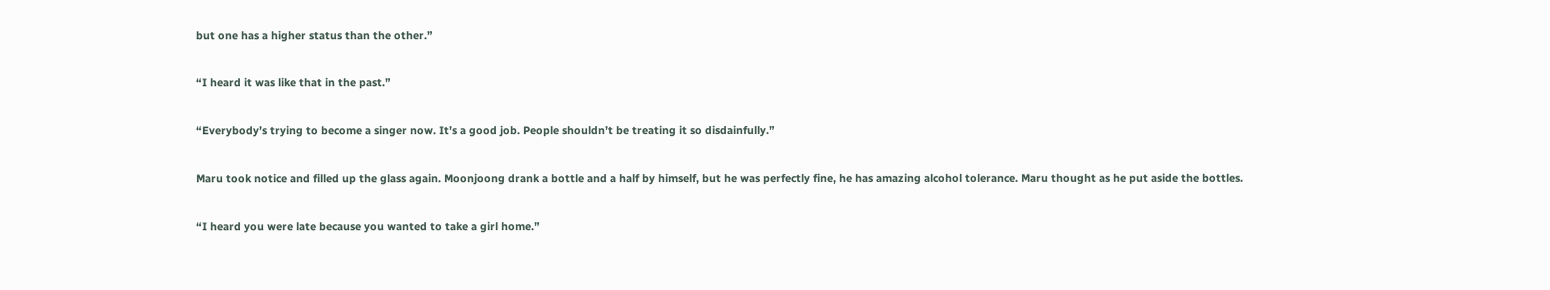but one has a higher status than the other.”

“I heard it was like that in the past.”

“Everybody’s trying to become a singer now. It’s a good job. People shouldn’t be treating it so disdainfully.”

Maru took notice and filled up the glass again. Moonjoong drank a bottle and a half by himself, but he was perfectly fine, he has amazing alcohol tolerance. Maru thought as he put aside the bottles.

“I heard you were late because you wanted to take a girl home.”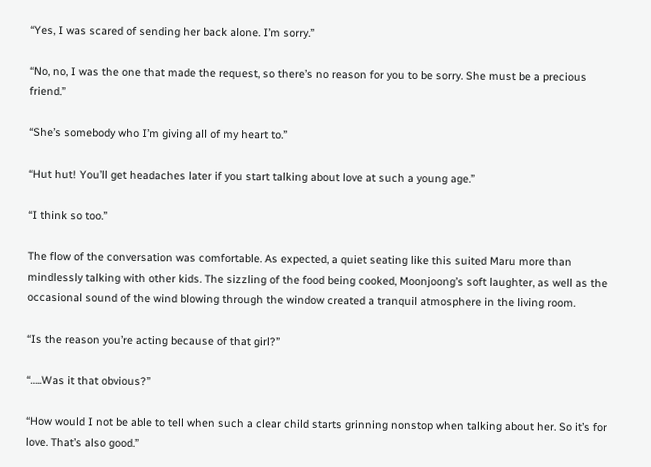“Yes, I was scared of sending her back alone. I’m sorry.”

“No, no, I was the one that made the request, so there’s no reason for you to be sorry. She must be a precious friend.”

“She’s somebody who I’m giving all of my heart to.”

“Hut hut! You’ll get headaches later if you start talking about love at such a young age.”

“I think so too.”

The flow of the conversation was comfortable. As expected, a quiet seating like this suited Maru more than mindlessly talking with other kids. The sizzling of the food being cooked, Moonjoong’s soft laughter, as well as the occasional sound of the wind blowing through the window created a tranquil atmosphere in the living room.

“Is the reason you’re acting because of that girl?”

“…..Was it that obvious?”

“How would I not be able to tell when such a clear child starts grinning nonstop when talking about her. So it’s for love. That’s also good.”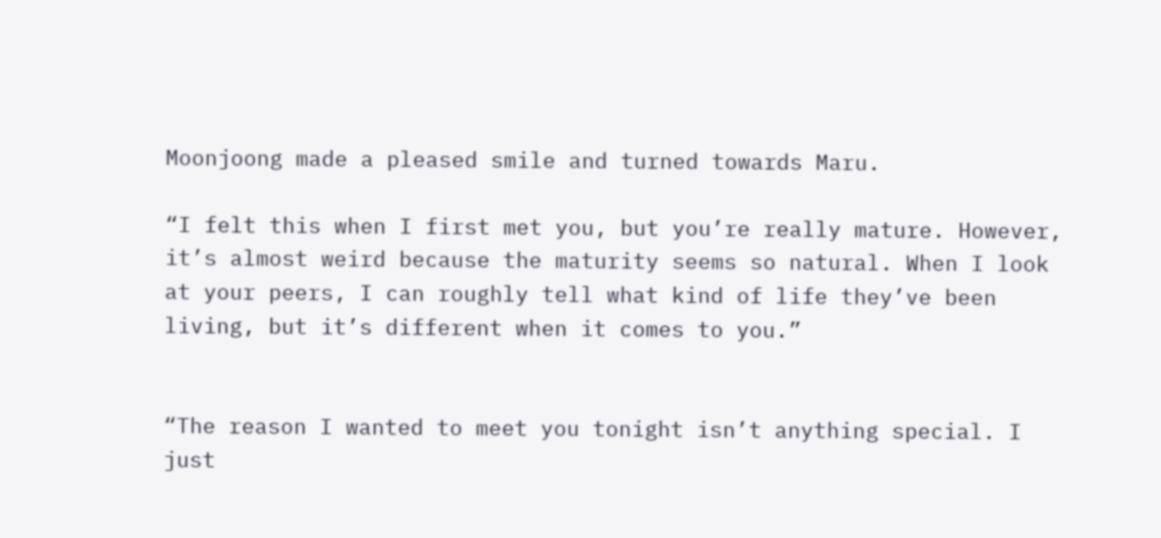Moonjoong made a pleased smile and turned towards Maru.

“I felt this when I first met you, but you’re really mature. However, it’s almost weird because the maturity seems so natural. When I look at your peers, I can roughly tell what kind of life they’ve been living, but it’s different when it comes to you.”


“The reason I wanted to meet you tonight isn’t anything special. I just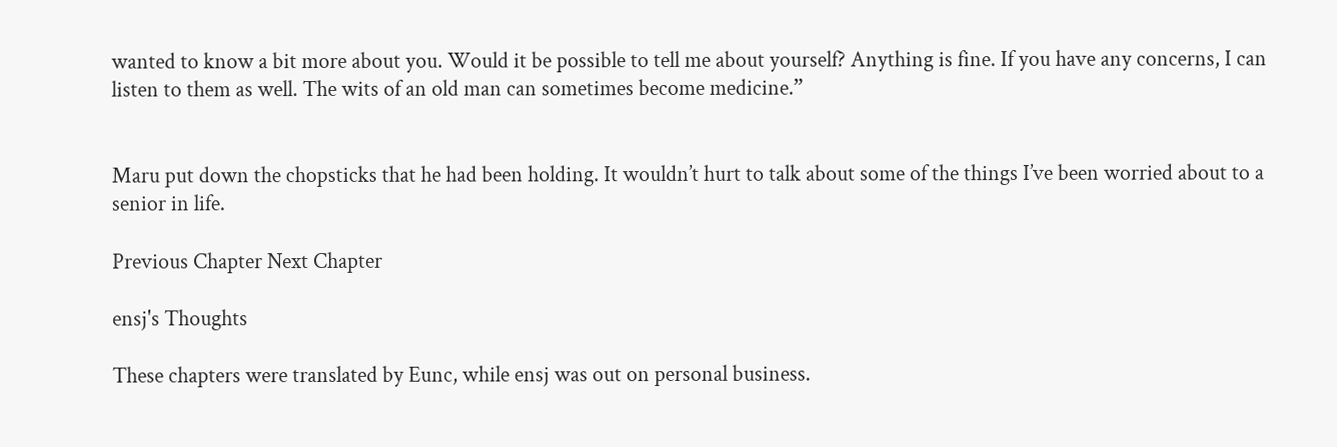wanted to know a bit more about you. Would it be possible to tell me about yourself? Anything is fine. If you have any concerns, I can listen to them as well. The wits of an old man can sometimes become medicine.”


Maru put down the chopsticks that he had been holding. It wouldn’t hurt to talk about some of the things I’ve been worried about to a senior in life.

Previous Chapter Next Chapter

ensj's Thoughts

These chapters were translated by Eunc, while ensj was out on personal business.